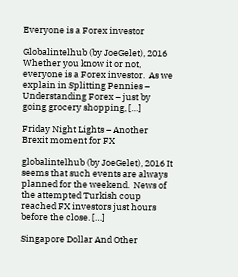Everyone is a Forex investor

Globalintelhub (by JoeGelet), 2016 Whether you know it or not, everyone is a Forex investor.  As we explain in Splitting Pennies – Understanding Forex – just by going grocery shopping, […]

Friday Night Lights – Another Brexit moment for FX

globalintelhub (by JoeGelet), 2016 It seems that such events are always planned for the weekend.  News of the attempted Turkish coup reached FX investors just hours before the close. […]

Singapore Dollar And Other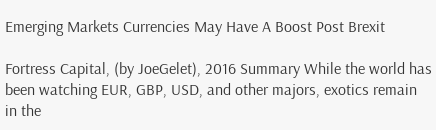Emerging Markets Currencies May Have A Boost Post Brexit

Fortress Capital, (by JoeGelet), 2016 Summary While the world has been watching EUR, GBP, USD, and other majors, exotics remain in the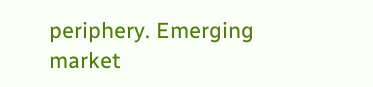periphery. Emerging market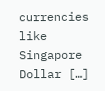currencies like Singapore Dollar […]